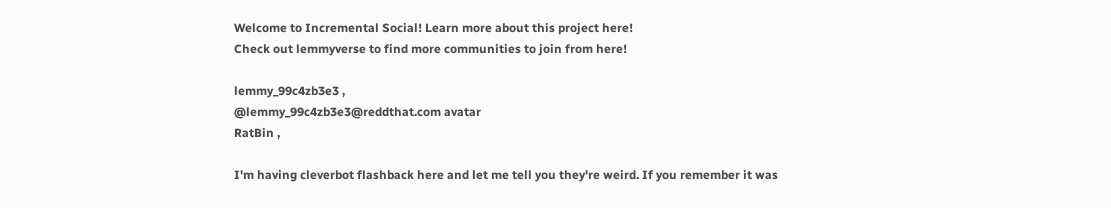Welcome to Incremental Social! Learn more about this project here!
Check out lemmyverse to find more communities to join from here!

lemmy_99c4zb3e3 ,
@lemmy_99c4zb3e3@reddthat.com avatar
RatBin ,

I'm having cleverbot flashback here and let me tell you they're weird. If you remember it was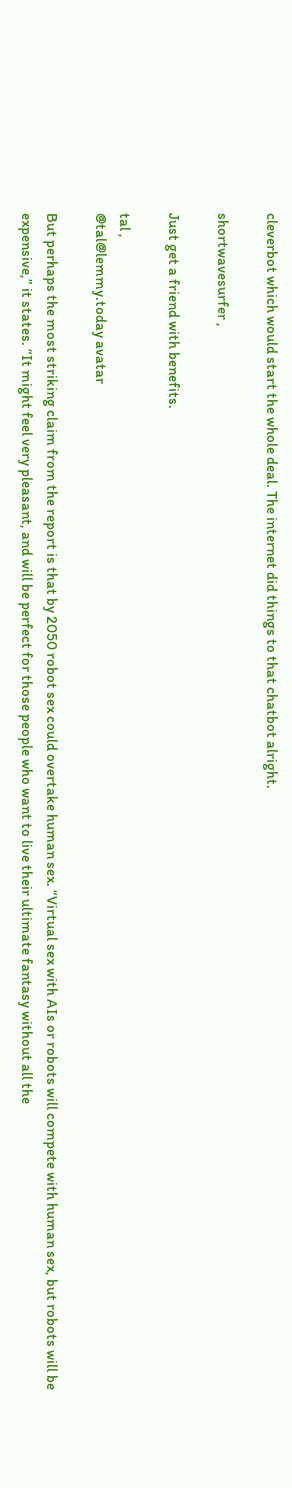cleverbot which would start the whole deal. The internet did things to that chatbot alright.

shortwavesurfer ,

Just get a friend with benefits.

tal ,
@tal@lemmy.today avatar

But perhaps the most striking claim from the report is that by 2050 robot sex could overtake human sex. “Virtual sex with AIs or robots will compete with human sex, but robots will be expensive,” it states. “It might feel very pleasant, and will be perfect for those people who want to live their ultimate fantasy without all the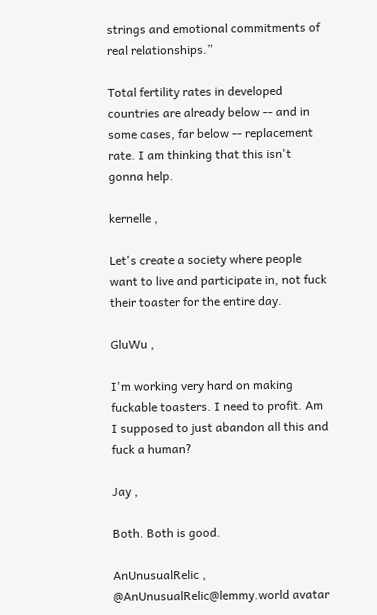strings and emotional commitments of real relationships.”

Total fertility rates in developed countries are already below -- and in some cases, far below -- replacement rate. I am thinking that this isn't gonna help.

kernelle ,

Let's create a society where people want to live and participate in, not fuck their toaster for the entire day.

GluWu ,

I'm working very hard on making fuckable toasters. I need to profit. Am I supposed to just abandon all this and fuck a human?

Jay ,

Both. Both is good.

AnUnusualRelic ,
@AnUnusualRelic@lemmy.world avatar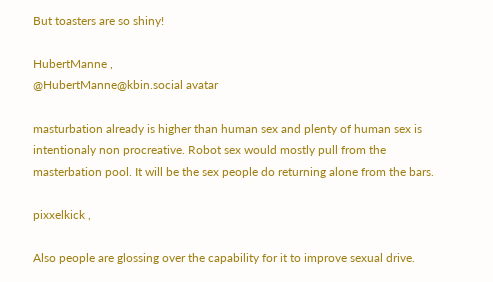But toasters are so shiny!

HubertManne ,
@HubertManne@kbin.social avatar

masturbation already is higher than human sex and plenty of human sex is intentionaly non procreative. Robot sex would mostly pull from the masterbation pool. It will be the sex people do returning alone from the bars.

pixxelkick ,

Also people are glossing over the capability for it to improve sexual drive.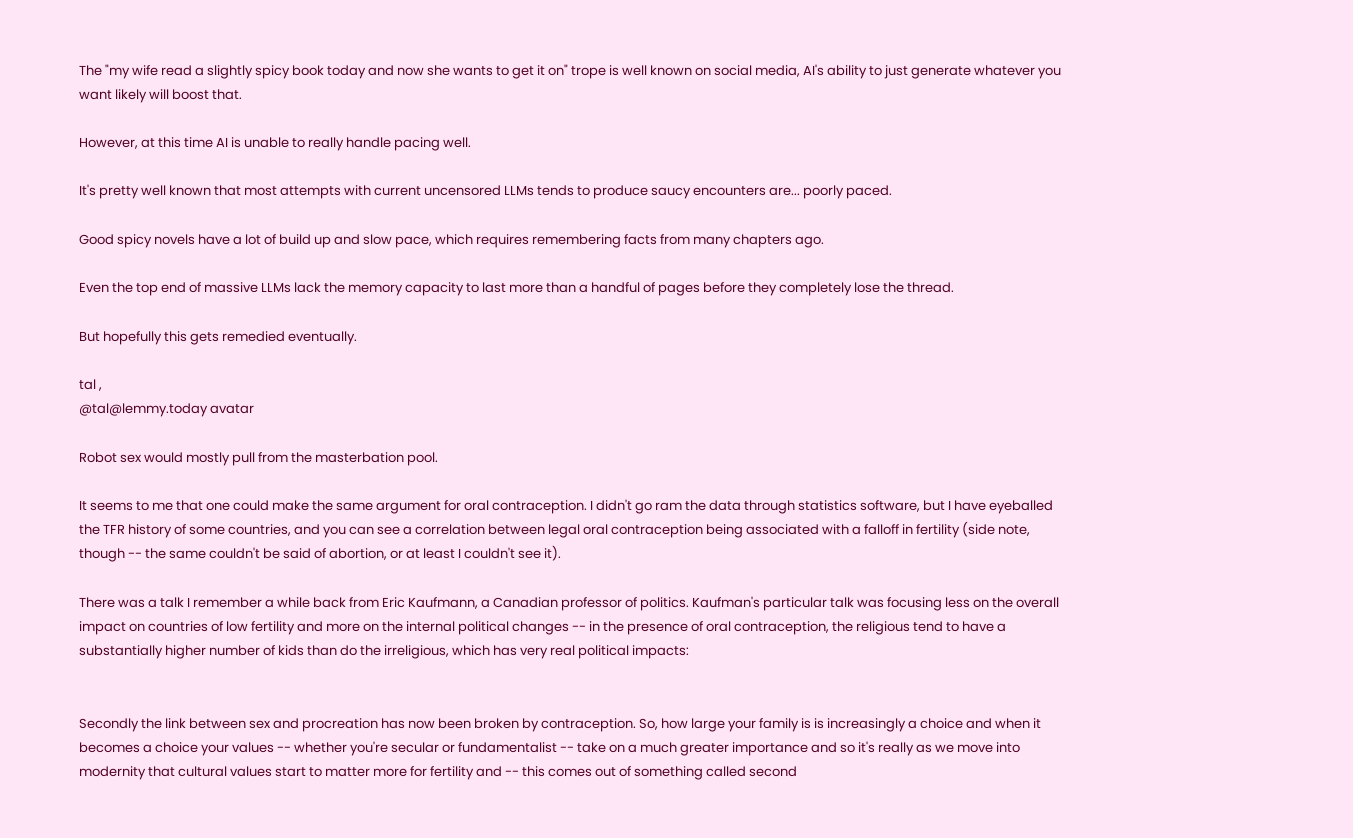The "my wife read a slightly spicy book today and now she wants to get it on" trope is well known on social media, AI's ability to just generate whatever you want likely will boost that.

However, at this time AI is unable to really handle pacing well.

It's pretty well known that most attempts with current uncensored LLMs tends to produce saucy encounters are... poorly paced.

Good spicy novels have a lot of build up and slow pace, which requires remembering facts from many chapters ago.

Even the top end of massive LLMs lack the memory capacity to last more than a handful of pages before they completely lose the thread.

But hopefully this gets remedied eventually.

tal ,
@tal@lemmy.today avatar

Robot sex would mostly pull from the masterbation pool.

It seems to me that one could make the same argument for oral contraception. I didn't go ram the data through statistics software, but I have eyeballed the TFR history of some countries, and you can see a correlation between legal oral contraception being associated with a falloff in fertility (side note, though -- the same couldn't be said of abortion, or at least I couldn't see it).

There was a talk I remember a while back from Eric Kaufmann, a Canadian professor of politics. Kaufman's particular talk was focusing less on the overall impact on countries of low fertility and more on the internal political changes -- in the presence of oral contraception, the religious tend to have a substantially higher number of kids than do the irreligious, which has very real political impacts:


Secondly the link between sex and procreation has now been broken by contraception. So, how large your family is is increasingly a choice and when it becomes a choice your values -- whether you're secular or fundamentalist -- take on a much greater importance and so it's really as we move into modernity that cultural values start to matter more for fertility and -- this comes out of something called second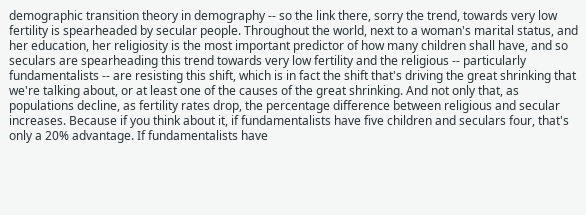demographic transition theory in demography -- so the link there, sorry the trend, towards very low fertility is spearheaded by secular people. Throughout the world, next to a woman's marital status, and her education, her religiosity is the most important predictor of how many children shall have, and so seculars are spearheading this trend towards very low fertility and the religious -- particularly fundamentalists -- are resisting this shift, which is in fact the shift that's driving the great shrinking that we're talking about, or at least one of the causes of the great shrinking. And not only that, as populations decline, as fertility rates drop, the percentage difference between religious and secular increases. Because if you think about it, if fundamentalists have five children and seculars four, that's only a 20% advantage. If fundamentalists have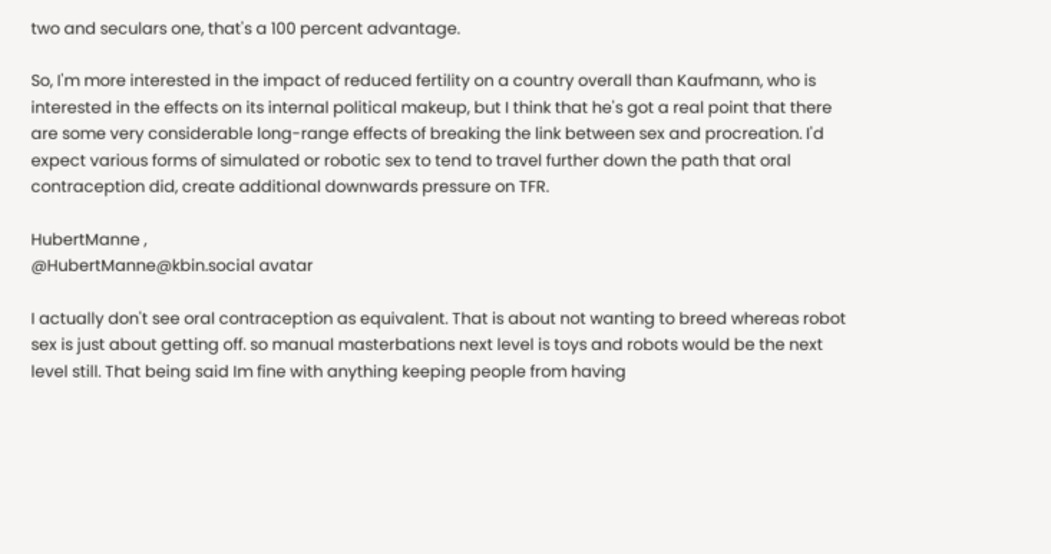two and seculars one, that's a 100 percent advantage.

So, I'm more interested in the impact of reduced fertility on a country overall than Kaufmann, who is interested in the effects on its internal political makeup, but I think that he's got a real point that there are some very considerable long-range effects of breaking the link between sex and procreation. I'd expect various forms of simulated or robotic sex to tend to travel further down the path that oral contraception did, create additional downwards pressure on TFR.

HubertManne ,
@HubertManne@kbin.social avatar

I actually don't see oral contraception as equivalent. That is about not wanting to breed whereas robot sex is just about getting off. so manual masterbations next level is toys and robots would be the next level still. That being said Im fine with anything keeping people from having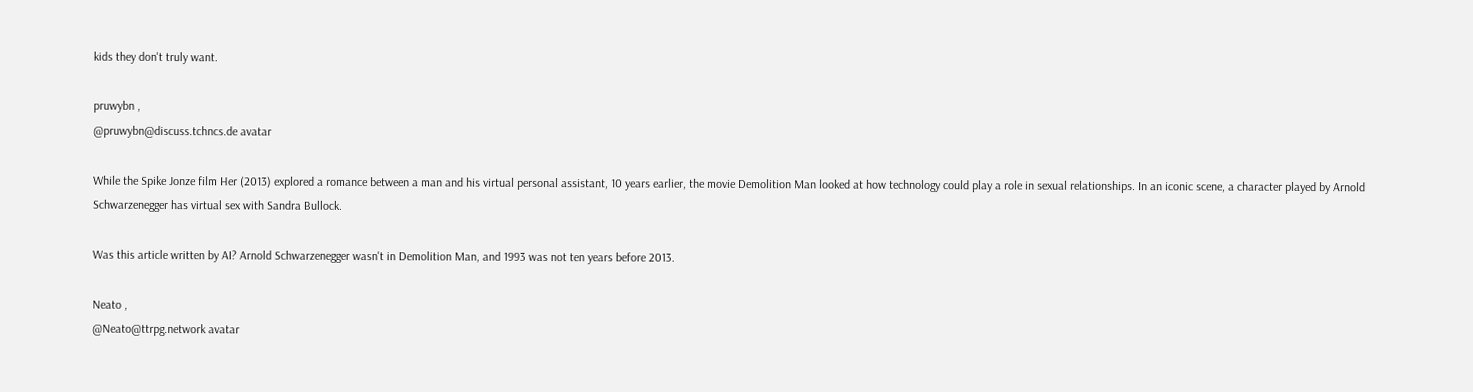kids they don't truly want.

pruwybn ,
@pruwybn@discuss.tchncs.de avatar

While the Spike Jonze film Her (2013) explored a romance between a man and his virtual personal assistant, 10 years earlier, the movie Demolition Man looked at how technology could play a role in sexual relationships. In an iconic scene, a character played by Arnold Schwarzenegger has virtual sex with Sandra Bullock.

Was this article written by AI? Arnold Schwarzenegger wasn't in Demolition Man, and 1993 was not ten years before 2013.

Neato ,
@Neato@ttrpg.network avatar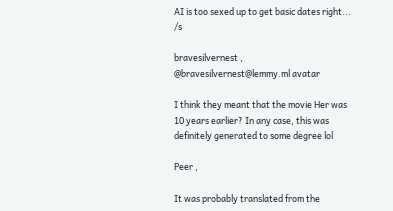AI is too sexed up to get basic dates right... /s

bravesilvernest ,
@bravesilvernest@lemmy.ml avatar

I think they meant that the movie Her was 10 years earlier? In any case, this was definitely generated to some degree lol

Peer ,

It was probably translated from the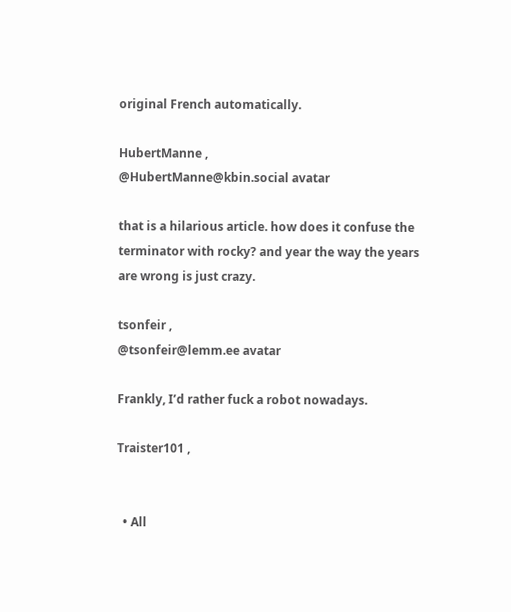original French automatically.

HubertManne ,
@HubertManne@kbin.social avatar

that is a hilarious article. how does it confuse the terminator with rocky? and year the way the years are wrong is just crazy.

tsonfeir ,
@tsonfeir@lemm.ee avatar

Frankly, I’d rather fuck a robot nowadays.

Traister101 ,


  • All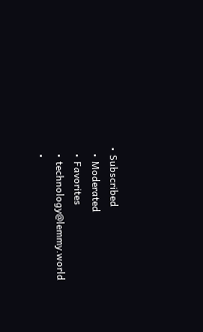• Subscribed
  • Moderated
  • Favorites
  • technology@lemmy.world
  •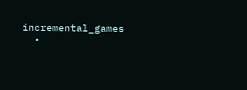incremental_games
  •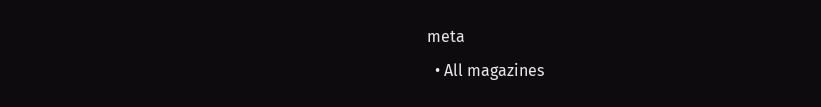meta
  • All magazines